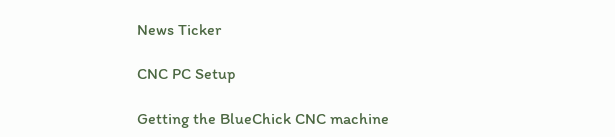News Ticker

CNC PC Setup

Getting the BlueChick CNC machine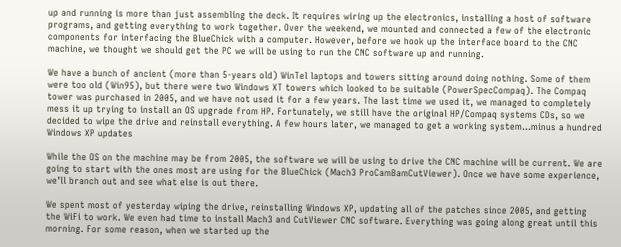up and running is more than just assembling the deck. It requires wiring up the electronics, installing a host of software programs, and getting everything to work together. Over the weekend, we mounted and connected a few of the electronic components for interfacing the BlueChick with a computer. However, before we hook up the interface board to the CNC machine, we thought we should get the PC we will be using to run the CNC software up and running.

We have a bunch of ancient (more than 5-years old) WinTel laptops and towers sitting around doing nothing. Some of them were too old (Win95), but there were two Windows XT towers which looked to be suitable (PowerSpecCompaq). The Compaq tower was purchased in 2005, and we have not used it for a few years. The last time we used it, we managed to completely mess it up trying to install an OS upgrade from HP. Fortunately, we still have the original HP/Compaq systems CDs, so we decided to wipe the drive and reinstall everything. A few hours later, we managed to get a working system…minus a hundred Windows XP updates

While the OS on the machine may be from 2005, the software we will be using to drive the CNC machine will be current. We are going to start with the ones most are using for the BlueChick (Mach3 ProCamBamCutViewer). Once we have some experience, we’ll branch out and see what else is out there.

We spent most of yesterday wiping the drive, reinstalling Windows XP, updating all of the patches since 2005, and getting the WiFi to work. We even had time to install Mach3 and CutViewer CNC software. Everything was going along great until this morning. For some reason, when we started up the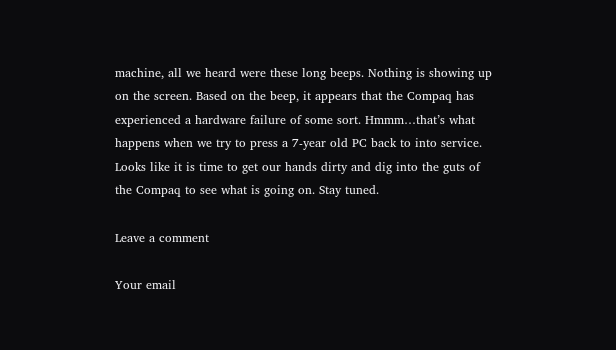machine, all we heard were these long beeps. Nothing is showing up on the screen. Based on the beep, it appears that the Compaq has experienced a hardware failure of some sort. Hmmm…that’s what happens when we try to press a 7-year old PC back to into service. Looks like it is time to get our hands dirty and dig into the guts of the Compaq to see what is going on. Stay tuned.

Leave a comment

Your email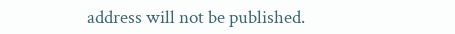address will not be published.